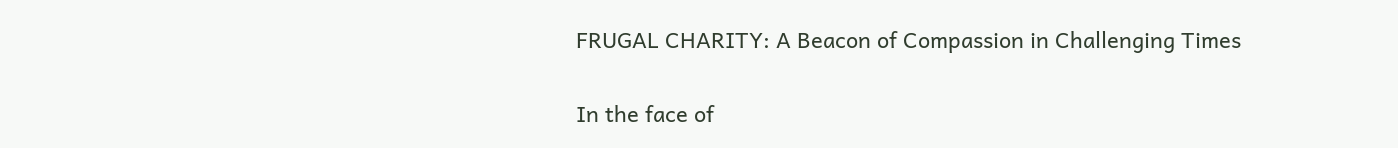FRUGAL CHARITY: A Beacon of Compassion in Challenging Times

In the face of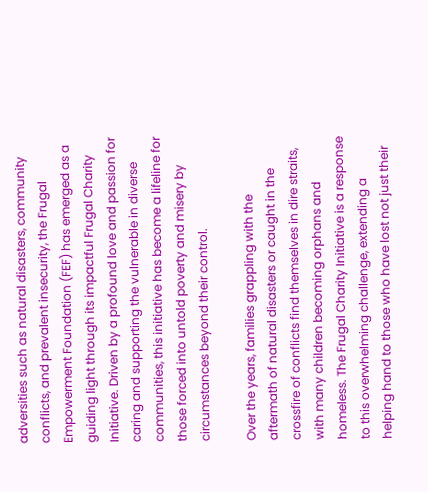adversities such as natural disasters, community conflicts, and prevalent insecurity, the Frugal Empowerment Foundation (FEF) has emerged as a guiding light through its impactful Frugal Charity Initiative. Driven by a profound love and passion for caring and supporting the vulnerable in diverse communities, this initiative has become a lifeline for those forced into untold poverty and misery by circumstances beyond their control.

Over the years, families grappling with the aftermath of natural disasters or caught in the crossfire of conflicts find themselves in dire straits, with many children becoming orphans and homeless. The Frugal Charity Initiative is a response to this overwhelming challenge, extending a helping hand to those who have lost not just their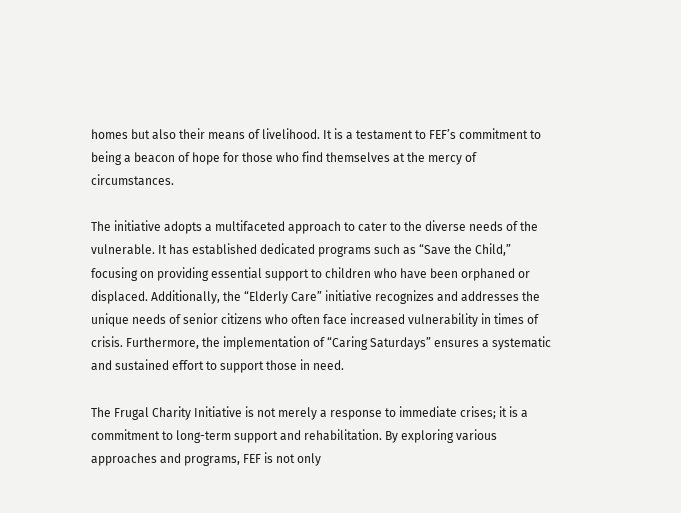homes but also their means of livelihood. It is a testament to FEF’s commitment to being a beacon of hope for those who find themselves at the mercy of circumstances.

The initiative adopts a multifaceted approach to cater to the diverse needs of the vulnerable. It has established dedicated programs such as “Save the Child,” focusing on providing essential support to children who have been orphaned or displaced. Additionally, the “Elderly Care” initiative recognizes and addresses the unique needs of senior citizens who often face increased vulnerability in times of crisis. Furthermore, the implementation of “Caring Saturdays” ensures a systematic and sustained effort to support those in need.

The Frugal Charity Initiative is not merely a response to immediate crises; it is a commitment to long-term support and rehabilitation. By exploring various approaches and programs, FEF is not only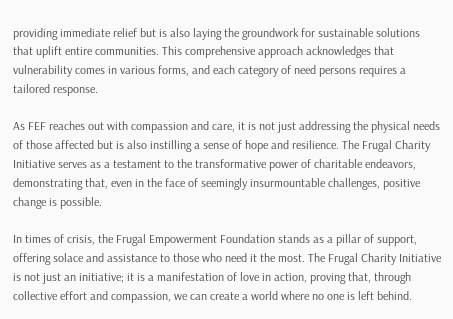providing immediate relief but is also laying the groundwork for sustainable solutions that uplift entire communities. This comprehensive approach acknowledges that vulnerability comes in various forms, and each category of need persons requires a tailored response.

As FEF reaches out with compassion and care, it is not just addressing the physical needs of those affected but is also instilling a sense of hope and resilience. The Frugal Charity Initiative serves as a testament to the transformative power of charitable endeavors, demonstrating that, even in the face of seemingly insurmountable challenges, positive change is possible.

In times of crisis, the Frugal Empowerment Foundation stands as a pillar of support, offering solace and assistance to those who need it the most. The Frugal Charity Initiative is not just an initiative; it is a manifestation of love in action, proving that, through collective effort and compassion, we can create a world where no one is left behind.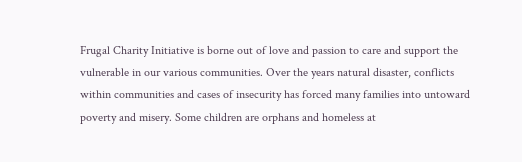Frugal Charity Initiative is borne out of love and passion to care and support the vulnerable in our various communities. Over the years natural disaster, conflicts within communities and cases of insecurity has forced many families into untoward poverty and misery. Some children are orphans and homeless at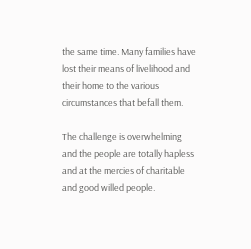the same time. Many families have lost their means of livelihood and their home to the various circumstances that befall them.

The challenge is overwhelming and the people are totally hapless and at the mercies of charitable and good willed people.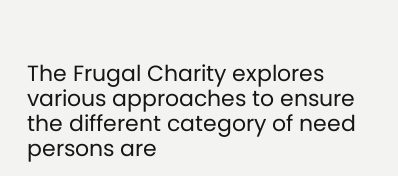The Frugal Charity explores various approaches to ensure the different category of need persons are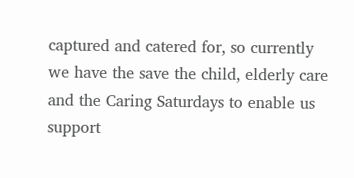captured and catered for, so currently we have the save the child, elderly care and the Caring Saturdays to enable us support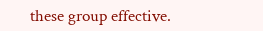these group effective.